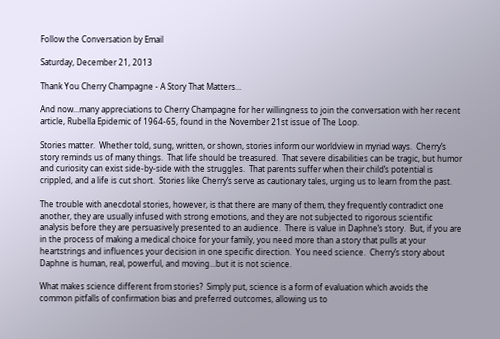Follow the Conversation by Email

Saturday, December 21, 2013

Thank You Cherry Champagne - A Story That Matters...

And now...many appreciations to Cherry Champagne for her willingness to join the conversation with her recent article, Rubella Epidemic of 1964-65, found in the November 21st issue of The Loop.

Stories matter.  Whether told, sung, written, or shown, stories inform our worldview in myriad ways.  Cherry’s story reminds us of many things.  That life should be treasured.  That severe disabilities can be tragic, but humor and curiosity can exist side-by-side with the struggles.  That parents suffer when their child’s potential is crippled, and a life is cut short.  Stories like Cherry’s serve as cautionary tales, urging us to learn from the past.

The trouble with anecdotal stories, however, is that there are many of them, they frequently contradict one another, they are usually infused with strong emotions, and they are not subjected to rigorous scientific analysis before they are persuasively presented to an audience.  There is value in Daphne’s story.  But, if you are in the process of making a medical choice for your family, you need more than a story that pulls at your heartstrings and influences your decision in one specific direction.  You need science.  Cherry’s story about Daphne is human, real, powerful, and moving...but it is not science.

What makes science different from stories?  Simply put, science is a form of evaluation which avoids the common pitfalls of confirmation bias and preferred outcomes, allowing us to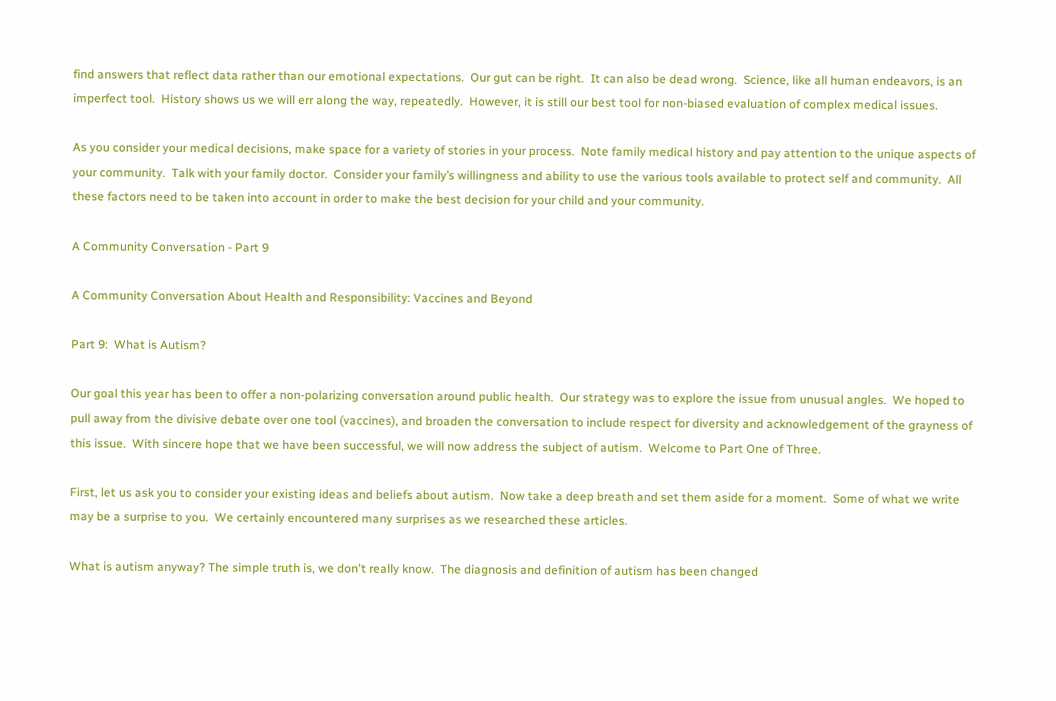find answers that reflect data rather than our emotional expectations.  Our gut can be right.  It can also be dead wrong.  Science, like all human endeavors, is an imperfect tool.  History shows us we will err along the way, repeatedly.  However, it is still our best tool for non-biased evaluation of complex medical issues.

As you consider your medical decisions, make space for a variety of stories in your process.  Note family medical history and pay attention to the unique aspects of your community.  Talk with your family doctor.  Consider your family’s willingness and ability to use the various tools available to protect self and community.  All these factors need to be taken into account in order to make the best decision for your child and your community.

A Community Conversation - Part 9

A Community Conversation About Health and Responsibility: Vaccines and Beyond

Part 9:  What is Autism?

Our goal this year has been to offer a non-polarizing conversation around public health.  Our strategy was to explore the issue from unusual angles.  We hoped to pull away from the divisive debate over one tool (vaccines), and broaden the conversation to include respect for diversity and acknowledgement of the grayness of this issue.  With sincere hope that we have been successful, we will now address the subject of autism.  Welcome to Part One of Three.

First, let us ask you to consider your existing ideas and beliefs about autism.  Now take a deep breath and set them aside for a moment.  Some of what we write may be a surprise to you.  We certainly encountered many surprises as we researched these articles.

What is autism anyway? The simple truth is, we don't really know.  The diagnosis and definition of autism has been changed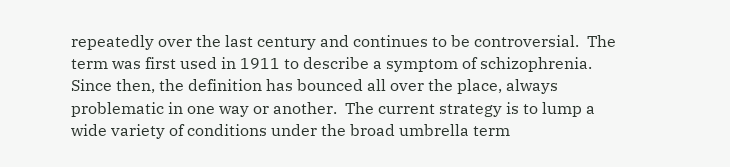repeatedly over the last century and continues to be controversial.  The term was first used in 1911 to describe a symptom of schizophrenia.  Since then, the definition has bounced all over the place, always problematic in one way or another.  The current strategy is to lump a wide variety of conditions under the broad umbrella term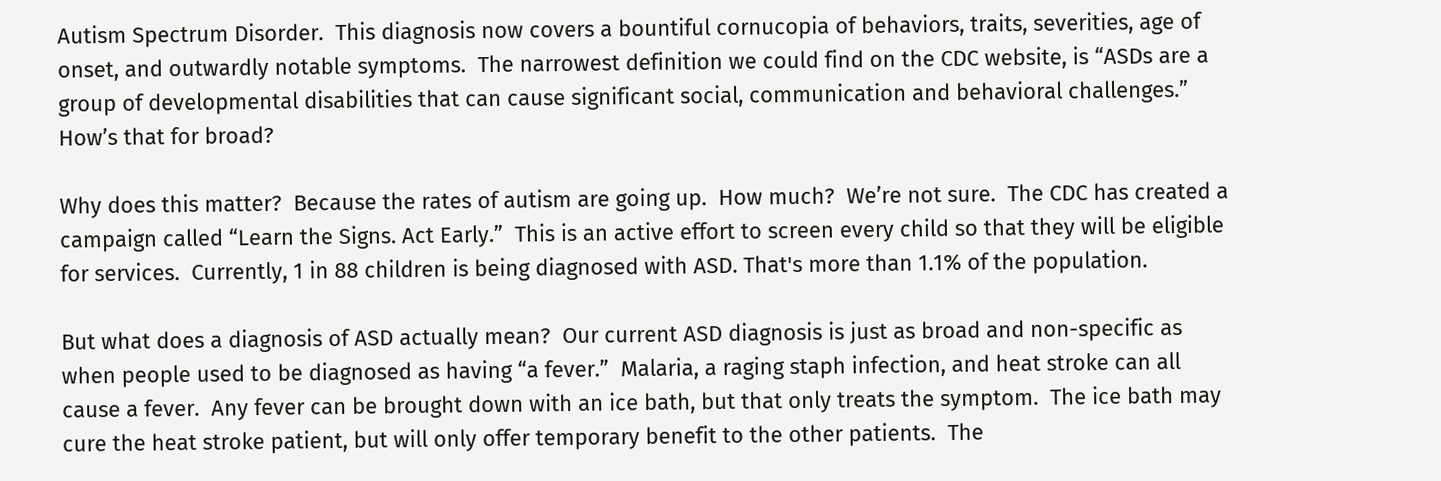Autism Spectrum Disorder.  This diagnosis now covers a bountiful cornucopia of behaviors, traits, severities, age of onset, and outwardly notable symptoms.  The narrowest definition we could find on the CDC website, is “ASDs are a group of developmental disabilities that can cause significant social, communication and behavioral challenges.”  How’s that for broad?

Why does this matter?  Because the rates of autism are going up.  How much?  We’re not sure.  The CDC has created a campaign called “Learn the Signs. Act Early.”  This is an active effort to screen every child so that they will be eligible for services.  Currently, 1 in 88 children is being diagnosed with ASD. That's more than 1.1% of the population.

But what does a diagnosis of ASD actually mean?  Our current ASD diagnosis is just as broad and non-specific as when people used to be diagnosed as having “a fever.”  Malaria, a raging staph infection, and heat stroke can all cause a fever.  Any fever can be brought down with an ice bath, but that only treats the symptom.  The ice bath may cure the heat stroke patient, but will only offer temporary benefit to the other patients.  The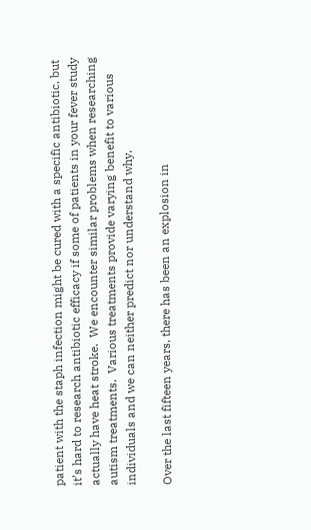patient with the staph infection might be cured with a specific antibiotic, but it’s hard to research antibiotic efficacy if some of patients in your fever study actually have heat stroke.  We encounter similar problems when researching autism treatments.  Various treatments provide varying benefit to various individuals and we can neither predict nor understand why.

Over the last fifteen years, there has been an explosion in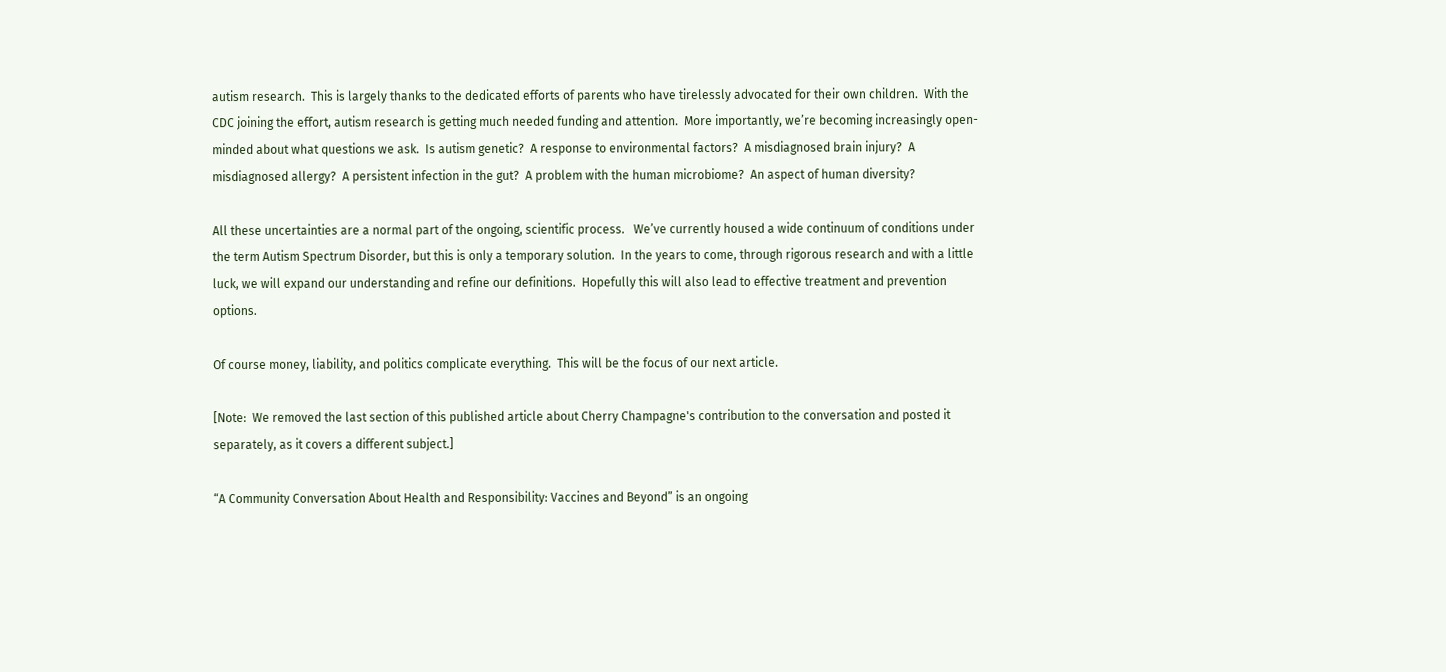autism research.  This is largely thanks to the dedicated efforts of parents who have tirelessly advocated for their own children.  With the CDC joining the effort, autism research is getting much needed funding and attention.  More importantly, we’re becoming increasingly open-minded about what questions we ask.  Is autism genetic?  A response to environmental factors?  A misdiagnosed brain injury?  A misdiagnosed allergy?  A persistent infection in the gut?  A problem with the human microbiome?  An aspect of human diversity?

All these uncertainties are a normal part of the ongoing, scientific process.   We’ve currently housed a wide continuum of conditions under the term Autism Spectrum Disorder, but this is only a temporary solution.  In the years to come, through rigorous research and with a little luck, we will expand our understanding and refine our definitions.  Hopefully this will also lead to effective treatment and prevention options.

Of course money, liability, and politics complicate everything.  This will be the focus of our next article.

[Note:  We removed the last section of this published article about Cherry Champagne's contribution to the conversation and posted it separately, as it covers a different subject.]

“A Community Conversation About Health and Responsibility: Vaccines and Beyond” is an ongoing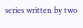series written by two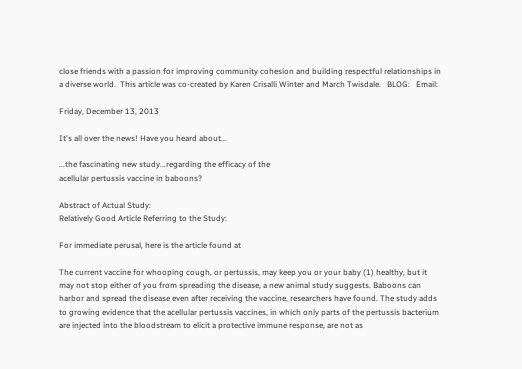close friends with a passion for improving community cohesion and building respectful relationships in a diverse world.  This article was co-created by Karen Crisalli Winter and March Twisdale.   BLOG:   Email:

Friday, December 13, 2013

It's all over the news! Have you heard about...

...the fascinating new study...regarding the efficacy of the
acellular pertussis vaccine in baboons?

Abstract of Actual Study:
Relatively Good Article Referring to the Study:

For immediate perusal, here is the article found at

The current vaccine for whooping cough, or pertussis, may keep you or your baby (1) healthy, but it may not stop either of you from spreading the disease, a new animal study suggests. Baboons can harbor and spread the disease even after receiving the vaccine, researchers have found. The study adds to growing evidence that the acellular pertussis vaccines, in which only parts of the pertussis bacterium are injected into the bloodstream to elicit a protective immune response, are not as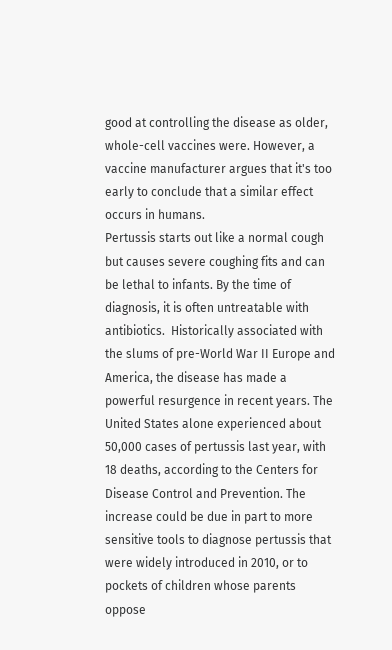good at controlling the disease as older, whole-cell vaccines were. However, a vaccine manufacturer argues that it's too early to conclude that a similar effect occurs in humans.
Pertussis starts out like a normal cough but causes severe coughing fits and can be lethal to infants. By the time of diagnosis, it is often untreatable with antibiotics.  Historically associated with the slums of pre-World War II Europe and America, the disease has made a powerful resurgence in recent years. The United States alone experienced about 50,000 cases of pertussis last year, with 18 deaths, according to the Centers for Disease Control and Prevention. The increase could be due in part to more sensitive tools to diagnose pertussis that were widely introduced in 2010, or to pockets of children whose parents oppose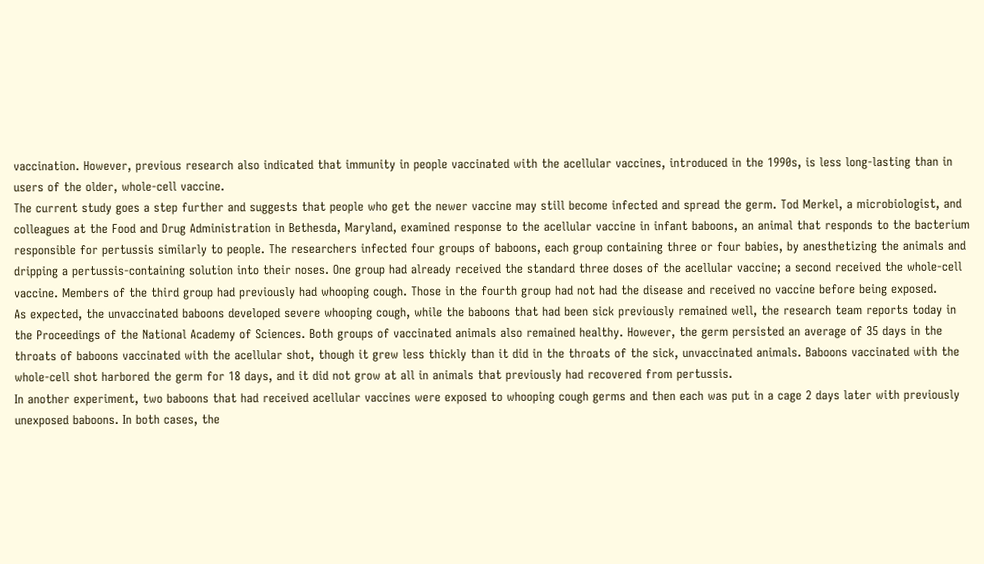vaccination. However, previous research also indicated that immunity in people vaccinated with the acellular vaccines, introduced in the 1990s, is less long-lasting than in users of the older, whole-cell vaccine.
The current study goes a step further and suggests that people who get the newer vaccine may still become infected and spread the germ. Tod Merkel, a microbiologist, and colleagues at the Food and Drug Administration in Bethesda, Maryland, examined response to the acellular vaccine in infant baboons, an animal that responds to the bacterium responsible for pertussis similarly to people. The researchers infected four groups of baboons, each group containing three or four babies, by anesthetizing the animals and dripping a pertussis-containing solution into their noses. One group had already received the standard three doses of the acellular vaccine; a second received the whole-cell vaccine. Members of the third group had previously had whooping cough. Those in the fourth group had not had the disease and received no vaccine before being exposed.
As expected, the unvaccinated baboons developed severe whooping cough, while the baboons that had been sick previously remained well, the research team reports today in the Proceedings of the National Academy of Sciences. Both groups of vaccinated animals also remained healthy. However, the germ persisted an average of 35 days in the throats of baboons vaccinated with the acellular shot, though it grew less thickly than it did in the throats of the sick, unvaccinated animals. Baboons vaccinated with the whole-cell shot harbored the germ for 18 days, and it did not grow at all in animals that previously had recovered from pertussis.
In another experiment, two baboons that had received acellular vaccines were exposed to whooping cough germs and then each was put in a cage 2 days later with previously unexposed baboons. In both cases, the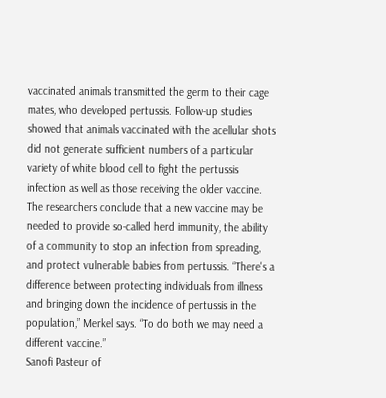vaccinated animals transmitted the germ to their cage mates, who developed pertussis. Follow-up studies showed that animals vaccinated with the acellular shots did not generate sufficient numbers of a particular variety of white blood cell to fight the pertussis infection as well as those receiving the older vaccine.
The researchers conclude that a new vaccine may be needed to provide so-called herd immunity, the ability of a community to stop an infection from spreading, and protect vulnerable babies from pertussis. “There's a difference between protecting individuals from illness and bringing down the incidence of pertussis in the population,” Merkel says. “To do both we may need a different vaccine.”
Sanofi Pasteur of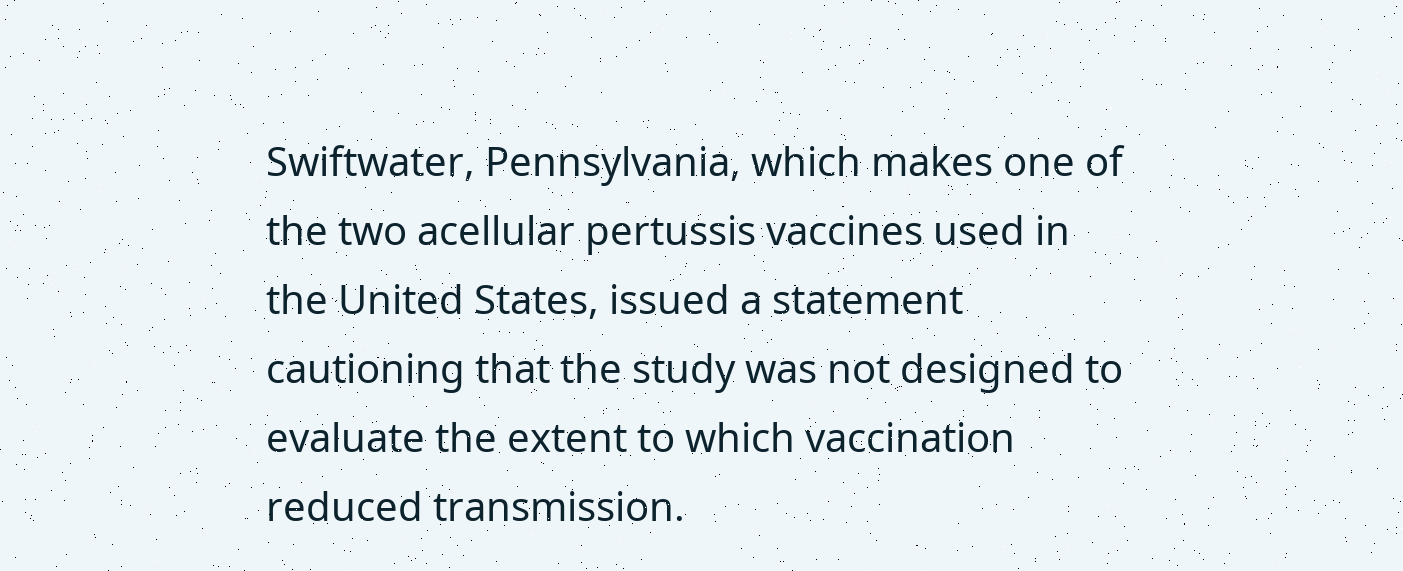Swiftwater, Pennsylvania, which makes one of the two acellular pertussis vaccines used in the United States, issued a statement cautioning that the study was not designed to evaluate the extent to which vaccination reduced transmission.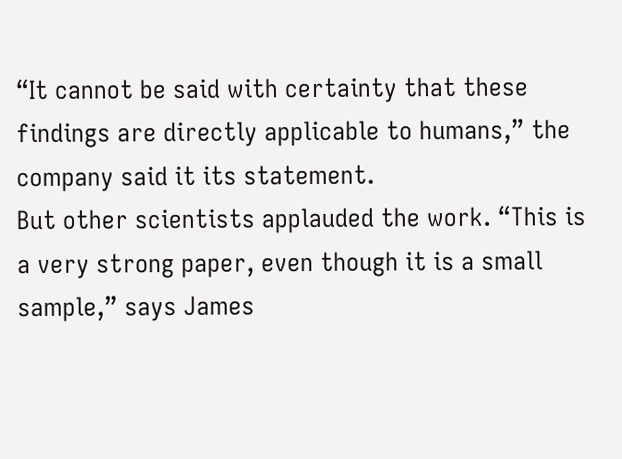“It cannot be said with certainty that these findings are directly applicable to humans,” the company said it its statement.
But other scientists applauded the work. “This is a very strong paper, even though it is a small sample,” says James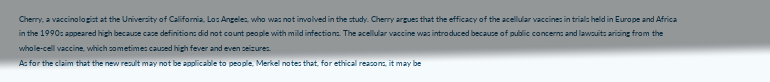Cherry, a vaccinologist at the University of California, Los Angeles, who was not involved in the study. Cherry argues that the efficacy of the acellular vaccines in trials held in Europe and Africa in the 1990s appeared high because case definitions did not count people with mild infections. The acellular vaccine was introduced because of public concerns and lawsuits arising from the whole-cell vaccine, which sometimes caused high fever and even seizures.
As for the claim that the new result may not be applicable to people, Merkel notes that, for ethical reasons, it may be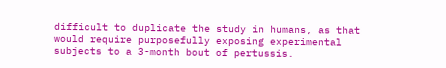difficult to duplicate the study in humans, as that would require purposefully exposing experimental subjects to a 3-month bout of pertussis.